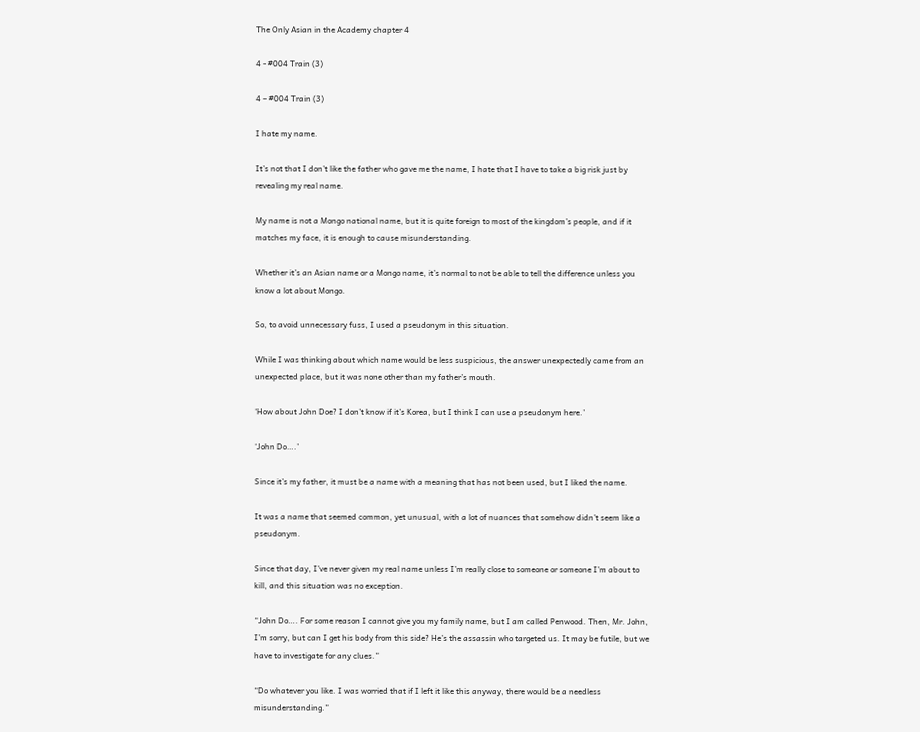The Only Asian in the Academy chapter 4

4 - #004 Train (3)

4 – #004 Train (3)

I hate my name.

It’s not that I don’t like the father who gave me the name, I hate that I have to take a big risk just by revealing my real name.

My name is not a Mongo national name, but it is quite foreign to most of the kingdom’s people, and if it matches my face, it is enough to cause misunderstanding.

Whether it’s an Asian name or a Mongo name, it’s normal to not be able to tell the difference unless you know a lot about Mongo.

So, to avoid unnecessary fuss, I used a pseudonym in this situation.

While I was thinking about which name would be less suspicious, the answer unexpectedly came from an unexpected place, but it was none other than my father’s mouth.

‘How about John Doe? I don’t know if it’s Korea, but I think I can use a pseudonym here.’

‘John Do….’

Since it’s my father, it must be a name with a meaning that has not been used, but I liked the name.

It was a name that seemed common, yet unusual, with a lot of nuances that somehow didn’t seem like a pseudonym.

Since that day, I’ve never given my real name unless I’m really close to someone or someone I’m about to kill, and this situation was no exception.

“John Do…. For some reason I cannot give you my family name, but I am called Penwood. Then, Mr. John, I’m sorry, but can I get his body from this side? He’s the assassin who targeted us. It may be futile, but we have to investigate for any clues.”

“Do whatever you like. I was worried that if I left it like this anyway, there would be a needless misunderstanding.”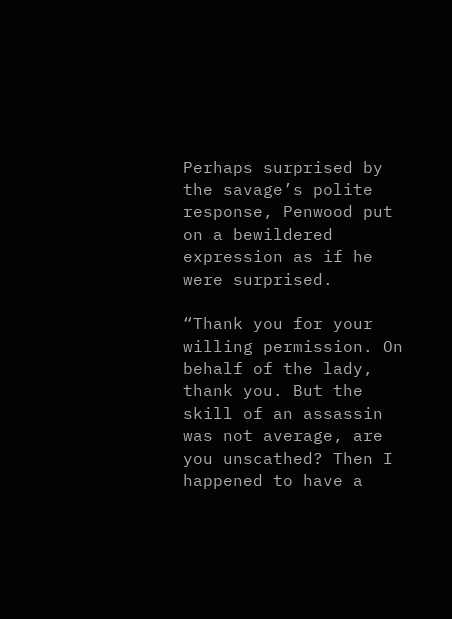Perhaps surprised by the savage’s polite response, Penwood put on a bewildered expression as if he were surprised.

“Thank you for your willing permission. On behalf of the lady, thank you. But the skill of an assassin was not average, are you unscathed? Then I happened to have a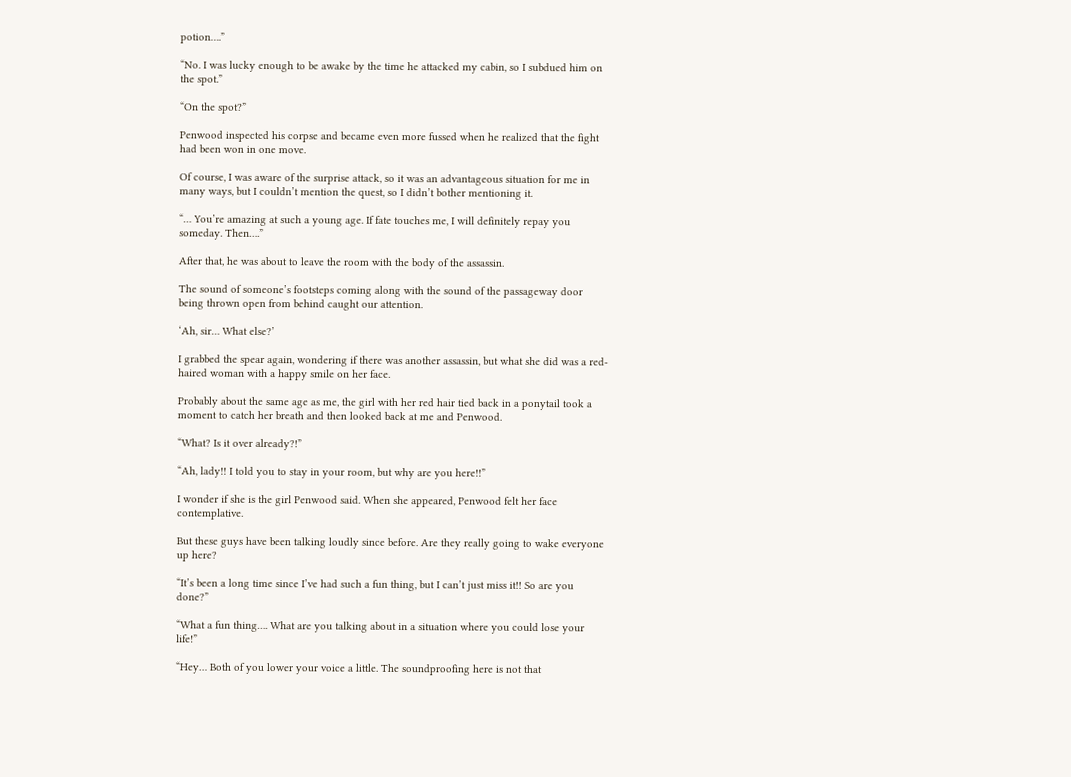potion….”

“No. I was lucky enough to be awake by the time he attacked my cabin, so I subdued him on the spot.”

“On the spot?”

Penwood inspected his corpse and became even more fussed when he realized that the fight had been won in one move.

Of course, I was aware of the surprise attack, so it was an advantageous situation for me in many ways, but I couldn’t mention the quest, so I didn’t bother mentioning it.

“… You’re amazing at such a young age. If fate touches me, I will definitely repay you someday. Then….”

After that, he was about to leave the room with the body of the assassin.

The sound of someone’s footsteps coming along with the sound of the passageway door being thrown open from behind caught our attention.

‘Ah, sir… What else?’

I grabbed the spear again, wondering if there was another assassin, but what she did was a red-haired woman with a happy smile on her face.

Probably about the same age as me, the girl with her red hair tied back in a ponytail took a moment to catch her breath and then looked back at me and Penwood.

“What? Is it over already?!”

“Ah, lady!! I told you to stay in your room, but why are you here!!”

I wonder if she is the girl Penwood said. When she appeared, Penwood felt her face contemplative.

But these guys have been talking loudly since before. Are they really going to wake everyone up here?

“It’s been a long time since I’ve had such a fun thing, but I can’t just miss it!! So are you done?”

“What a fun thing…. What are you talking about in a situation where you could lose your life!”

“Hey… Both of you lower your voice a little. The soundproofing here is not that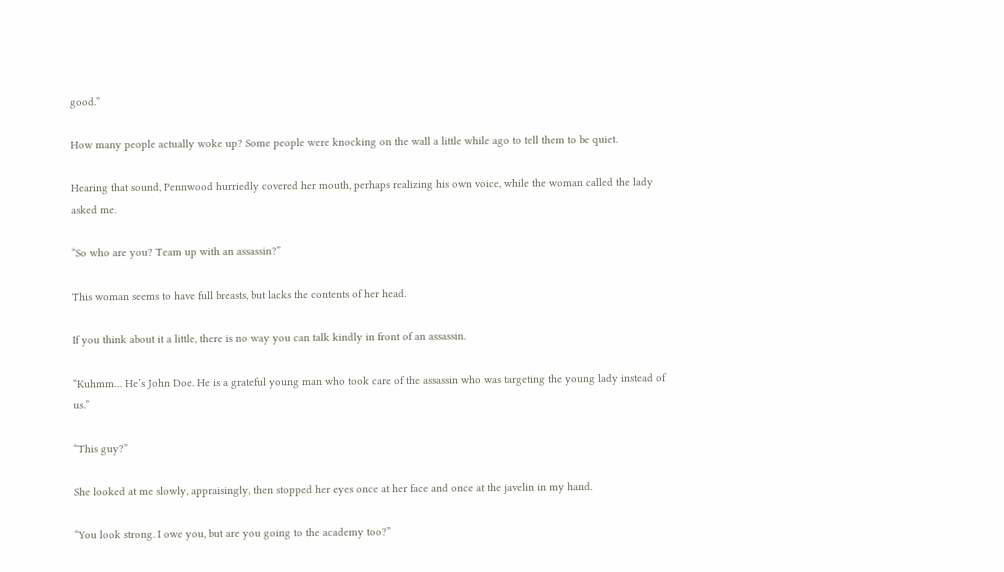good.”

How many people actually woke up? Some people were knocking on the wall a little while ago to tell them to be quiet.

Hearing that sound, Pennwood hurriedly covered her mouth, perhaps realizing his own voice, while the woman called the lady asked me.

“So who are you? Team up with an assassin?”

This woman seems to have full breasts, but lacks the contents of her head.

If you think about it a little, there is no way you can talk kindly in front of an assassin.

“Kuhmm… He’s John Doe. He is a grateful young man who took care of the assassin who was targeting the young lady instead of us.”

“This guy?”

She looked at me slowly, appraisingly, then stopped her eyes once at her face and once at the javelin in my hand.

“You look strong. I owe you, but are you going to the academy too?”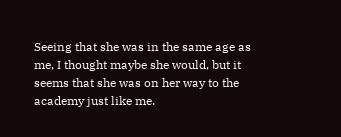Seeing that she was in the same age as me, I thought maybe she would, but it seems that she was on her way to the academy just like me.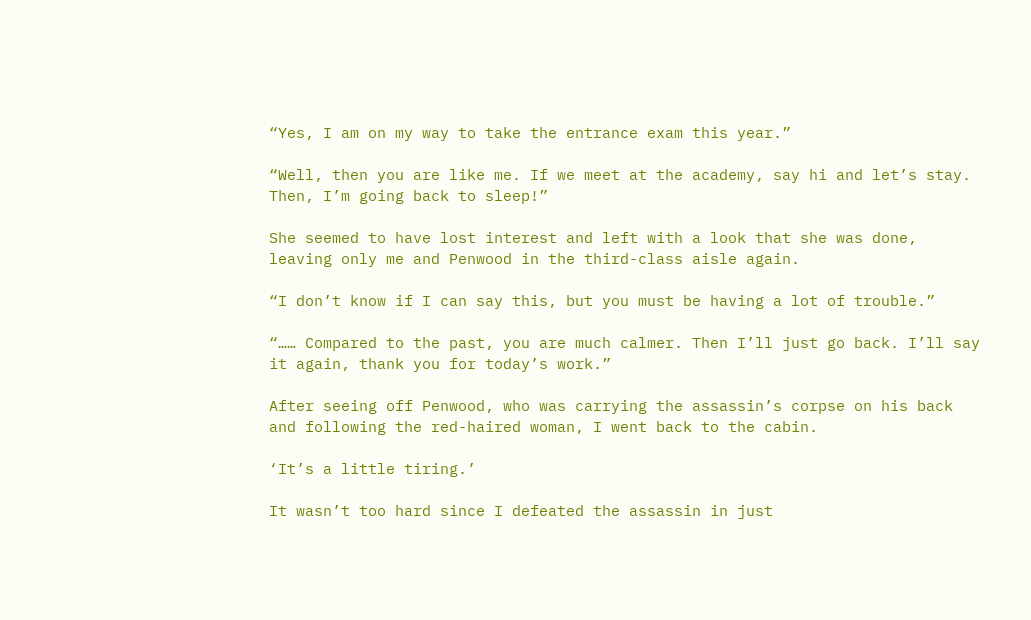“Yes, I am on my way to take the entrance exam this year.”

“Well, then you are like me. If we meet at the academy, say hi and let’s stay. Then, I’m going back to sleep!”

She seemed to have lost interest and left with a look that she was done, leaving only me and Penwood in the third-class aisle again.

“I don’t know if I can say this, but you must be having a lot of trouble.”

“…… Compared to the past, you are much calmer. Then I’ll just go back. I’ll say it again, thank you for today’s work.”

After seeing off Penwood, who was carrying the assassin’s corpse on his back and following the red-haired woman, I went back to the cabin.

‘It’s a little tiring.’

It wasn’t too hard since I defeated the assassin in just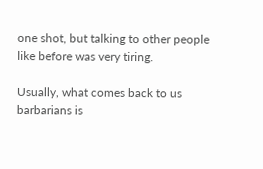one shot, but talking to other people like before was very tiring.

Usually, what comes back to us barbarians is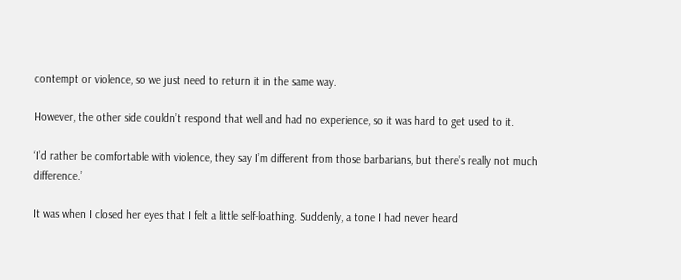contempt or violence, so we just need to return it in the same way.

However, the other side couldn’t respond that well and had no experience, so it was hard to get used to it.

‘I’d rather be comfortable with violence, they say I’m different from those barbarians, but there’s really not much difference.’

It was when I closed her eyes that I felt a little self-loathing. Suddenly, a tone I had never heard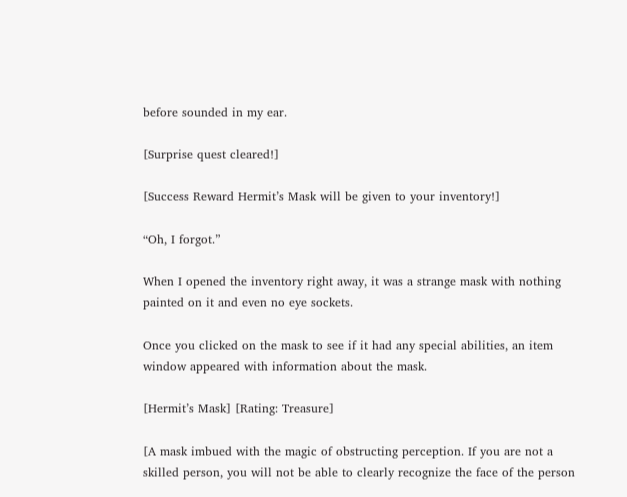before sounded in my ear.

[Surprise quest cleared!]

[Success Reward Hermit’s Mask will be given to your inventory!]

“Oh, I forgot.”

When I opened the inventory right away, it was a strange mask with nothing painted on it and even no eye sockets.

Once you clicked on the mask to see if it had any special abilities, an item window appeared with information about the mask.

[Hermit’s Mask] [Rating: Treasure]

[A mask imbued with the magic of obstructing perception. If you are not a skilled person, you will not be able to clearly recognize the face of the person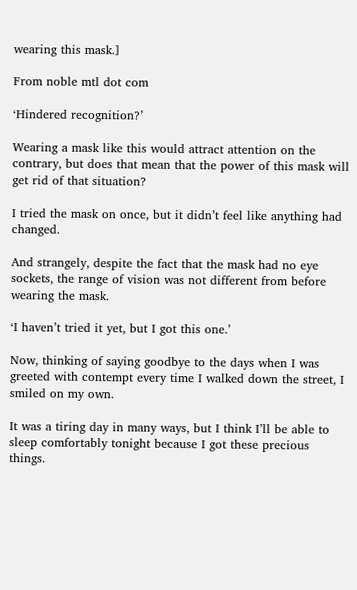wearing this mask.]

From noble mtl dot com

‘Hindered recognition?’

Wearing a mask like this would attract attention on the contrary, but does that mean that the power of this mask will get rid of that situation?

I tried the mask on once, but it didn’t feel like anything had changed.

And strangely, despite the fact that the mask had no eye sockets, the range of vision was not different from before wearing the mask.

‘I haven’t tried it yet, but I got this one.’

Now, thinking of saying goodbye to the days when I was greeted with contempt every time I walked down the street, I smiled on my own.

It was a tiring day in many ways, but I think I’ll be able to sleep comfortably tonight because I got these precious things.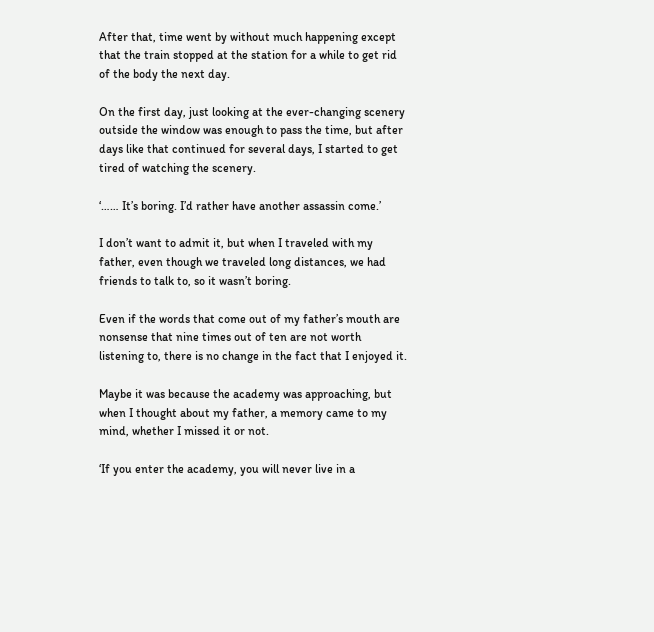After that, time went by without much happening except that the train stopped at the station for a while to get rid of the body the next day.

On the first day, just looking at the ever-changing scenery outside the window was enough to pass the time, but after days like that continued for several days, I started to get tired of watching the scenery.

‘…… It’s boring. I’d rather have another assassin come.’

I don’t want to admit it, but when I traveled with my father, even though we traveled long distances, we had friends to talk to, so it wasn’t boring.

Even if the words that come out of my father’s mouth are nonsense that nine times out of ten are not worth listening to, there is no change in the fact that I enjoyed it.

Maybe it was because the academy was approaching, but when I thought about my father, a memory came to my mind, whether I missed it or not.

‘If you enter the academy, you will never live in a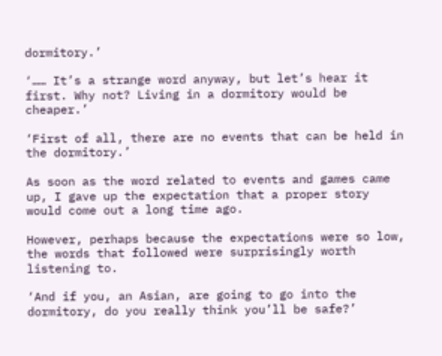dormitory.’

‘…… It’s a strange word anyway, but let’s hear it first. Why not? Living in a dormitory would be cheaper.’

‘First of all, there are no events that can be held in the dormitory.’

As soon as the word related to events and games came up, I gave up the expectation that a proper story would come out a long time ago.

However, perhaps because the expectations were so low, the words that followed were surprisingly worth listening to.

‘And if you, an Asian, are going to go into the dormitory, do you really think you’ll be safe?’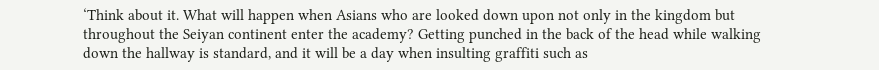‘Think about it. What will happen when Asians who are looked down upon not only in the kingdom but throughout the Seiyan continent enter the academy? Getting punched in the back of the head while walking down the hallway is standard, and it will be a day when insulting graffiti such as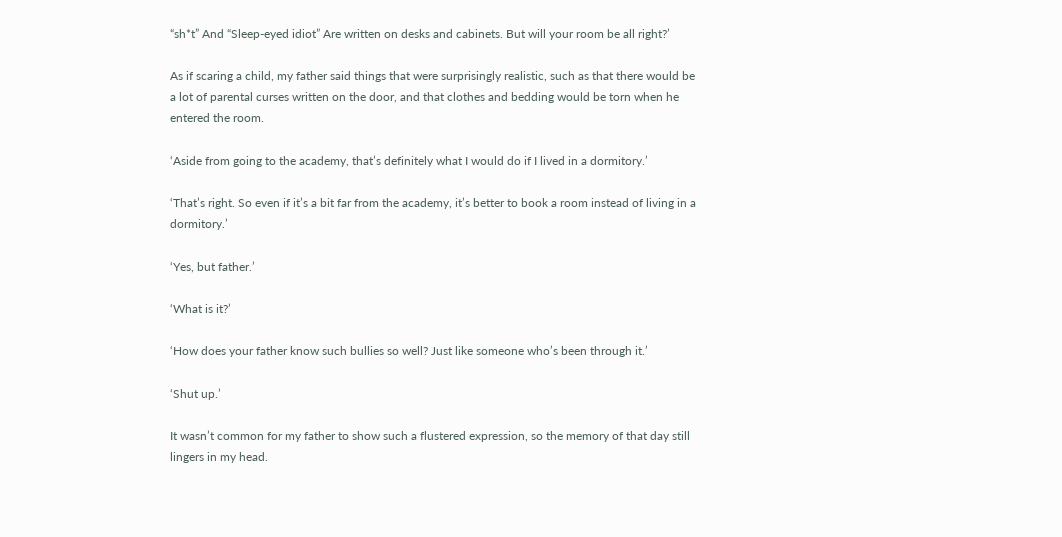“sh*t” And “Sleep-eyed idiot” Are written on desks and cabinets. But will your room be all right?’

As if scaring a child, my father said things that were surprisingly realistic, such as that there would be a lot of parental curses written on the door, and that clothes and bedding would be torn when he entered the room.

‘Aside from going to the academy, that’s definitely what I would do if I lived in a dormitory.’

‘That’s right. So even if it’s a bit far from the academy, it’s better to book a room instead of living in a dormitory.’

‘Yes, but father.’

‘What is it?’

‘How does your father know such bullies so well? Just like someone who’s been through it.’

‘Shut up.’

It wasn’t common for my father to show such a flustered expression, so the memory of that day still lingers in my head.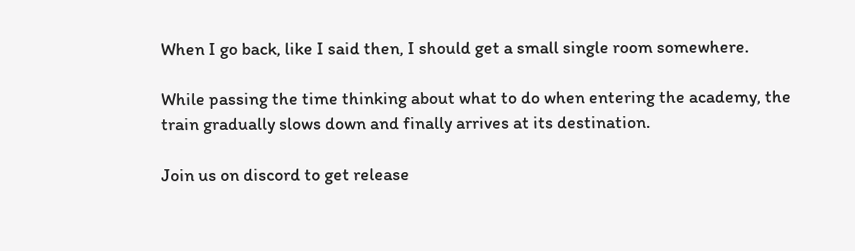When I go back, like I said then, I should get a small single room somewhere.

While passing the time thinking about what to do when entering the academy, the train gradually slows down and finally arrives at its destination.

Join us on discord to get release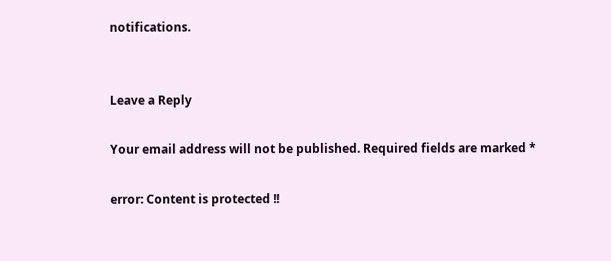notifications.


Leave a Reply

Your email address will not be published. Required fields are marked *

error: Content is protected !!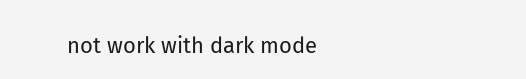not work with dark mode